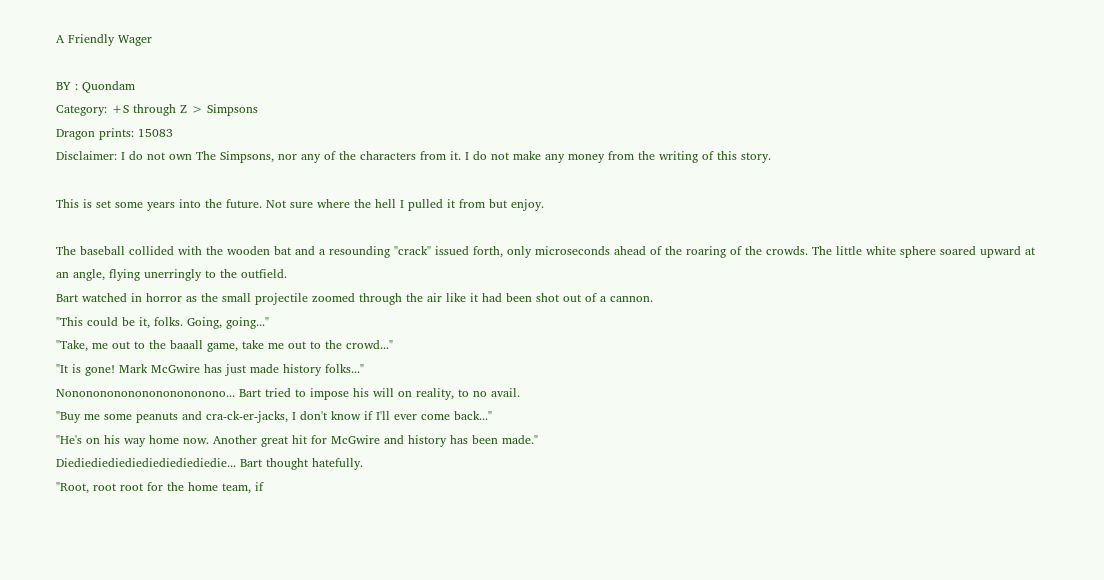A Friendly Wager

BY : Quondam
Category: +S through Z > Simpsons
Dragon prints: 15083
Disclaimer: I do not own The Simpsons, nor any of the characters from it. I do not make any money from the writing of this story.

This is set some years into the future. Not sure where the hell I pulled it from but enjoy.

The baseball collided with the wooden bat and a resounding "crack" issued forth, only microseconds ahead of the roaring of the crowds. The little white sphere soared upward at an angle, flying unerringly to the outfield.
Bart watched in horror as the small projectile zoomed through the air like it had been shot out of a cannon.
"This could be it, folks. Going, going..."
"Take, me out to the baaall game, take me out to the crowd..."
"It is gone! Mark McGwire has just made history folks..."
Nononononononononononono... Bart tried to impose his will on reality, to no avail.
"Buy me some peanuts and cra-ck-er-jacks, I don't know if I'll ever come back..."
"He's on his way home now. Another great hit for McGwire and history has been made."
Diediediediediediediediediedie... Bart thought hatefully.
"Root, root root for the home team, if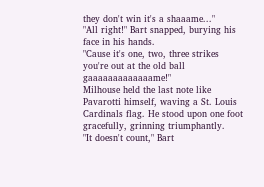they don't win it's a shaaame..."
"All right!" Bart snapped, burying his face in his hands.
"Cause it's one, two, three strikes you're out at the old ball gaaaaaaaaaaaaame!"
Milhouse held the last note like Pavarotti himself, waving a St. Louis Cardinals flag. He stood upon one foot gracefully, grinning triumphantly.
"It doesn't count," Bart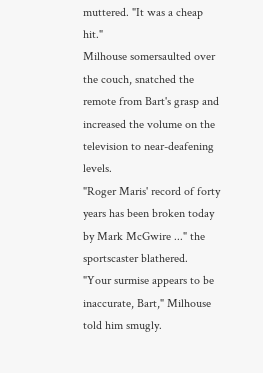muttered. "It was a cheap hit."
Milhouse somersaulted over the couch, snatched the remote from Bart's grasp and increased the volume on the television to near-deafening levels.
"Roger Maris' record of forty years has been broken today by Mark McGwire ..." the sportscaster blathered.
"Your surmise appears to be inaccurate, Bart," Milhouse told him smugly.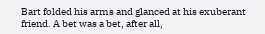Bart folded his arms and glanced at his exuberant friend. A bet was a bet, after all,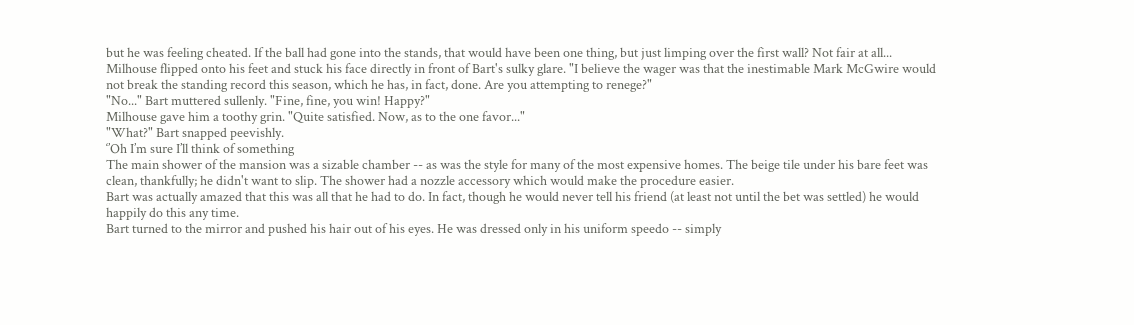but he was feeling cheated. If the ball had gone into the stands, that would have been one thing, but just limping over the first wall? Not fair at all...
Milhouse flipped onto his feet and stuck his face directly in front of Bart's sulky glare. "I believe the wager was that the inestimable Mark McGwire would not break the standing record this season, which he has, in fact, done. Are you attempting to renege?"
"No..." Bart muttered sullenly. "Fine, fine, you win! Happy?"
Milhouse gave him a toothy grin. "Quite satisfied. Now, as to the one favor..."
"What?" Bart snapped peevishly.
‘’Oh I’m sure I’ll think of something
The main shower of the mansion was a sizable chamber -- as was the style for many of the most expensive homes. The beige tile under his bare feet was clean, thankfully; he didn't want to slip. The shower had a nozzle accessory which would make the procedure easier.
Bart was actually amazed that this was all that he had to do. In fact, though he would never tell his friend (at least not until the bet was settled) he would happily do this any time.
Bart turned to the mirror and pushed his hair out of his eyes. He was dressed only in his uniform speedo -- simply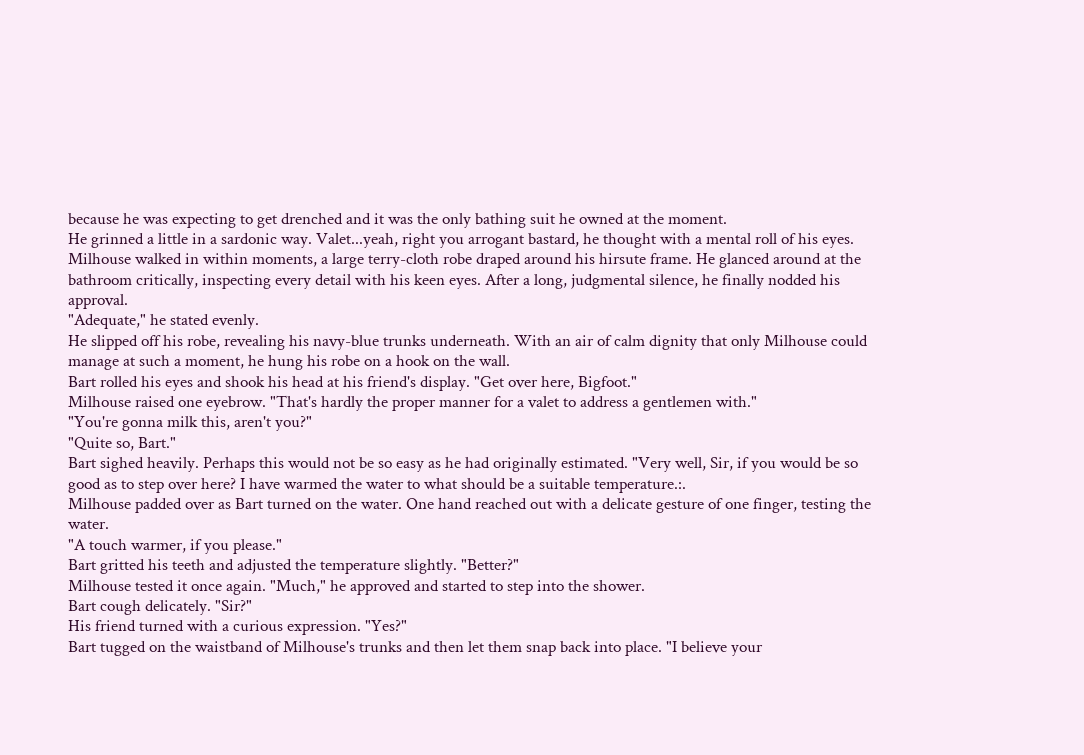because he was expecting to get drenched and it was the only bathing suit he owned at the moment.
He grinned a little in a sardonic way. Valet...yeah, right you arrogant bastard, he thought with a mental roll of his eyes.
Milhouse walked in within moments, a large terry-cloth robe draped around his hirsute frame. He glanced around at the bathroom critically, inspecting every detail with his keen eyes. After a long, judgmental silence, he finally nodded his approval.
"Adequate," he stated evenly.
He slipped off his robe, revealing his navy-blue trunks underneath. With an air of calm dignity that only Milhouse could manage at such a moment, he hung his robe on a hook on the wall.
Bart rolled his eyes and shook his head at his friend's display. "Get over here, Bigfoot."
Milhouse raised one eyebrow. "That's hardly the proper manner for a valet to address a gentlemen with."
"You're gonna milk this, aren't you?"
"Quite so, Bart."
Bart sighed heavily. Perhaps this would not be so easy as he had originally estimated. "Very well, Sir, if you would be so good as to step over here? I have warmed the water to what should be a suitable temperature.:.
Milhouse padded over as Bart turned on the water. One hand reached out with a delicate gesture of one finger, testing the water.
"A touch warmer, if you please."
Bart gritted his teeth and adjusted the temperature slightly. "Better?"
Milhouse tested it once again. "Much," he approved and started to step into the shower.
Bart cough delicately. "Sir?"
His friend turned with a curious expression. "Yes?"
Bart tugged on the waistband of Milhouse's trunks and then let them snap back into place. "I believe your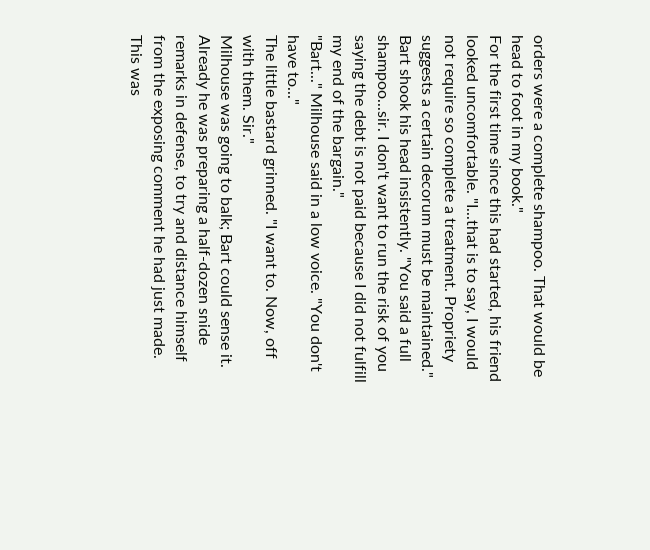orders were a complete shampoo. That would be head to foot in my book."
For the first time since this had started, his friend looked uncomfortable. "I...that is to say, I would not require so complete a treatment. Propriety suggests a certain decorum must be maintained."
Bart shook his head insistently. "You said a full shampoo...sir. I don't want to run the risk of you saying the debt is not paid because I did not fulfill my end of the bargain."
"Bart..." Milhouse said in a low voice. "You don't have to..."
The little bastard grinned. "I want to. Now, off with them. Sir."
Milhouse was going to balk; Bart could sense it. Already he was preparing a half-dozen snide remarks in defense, to try and distance himself from the exposing comment he had just made. This was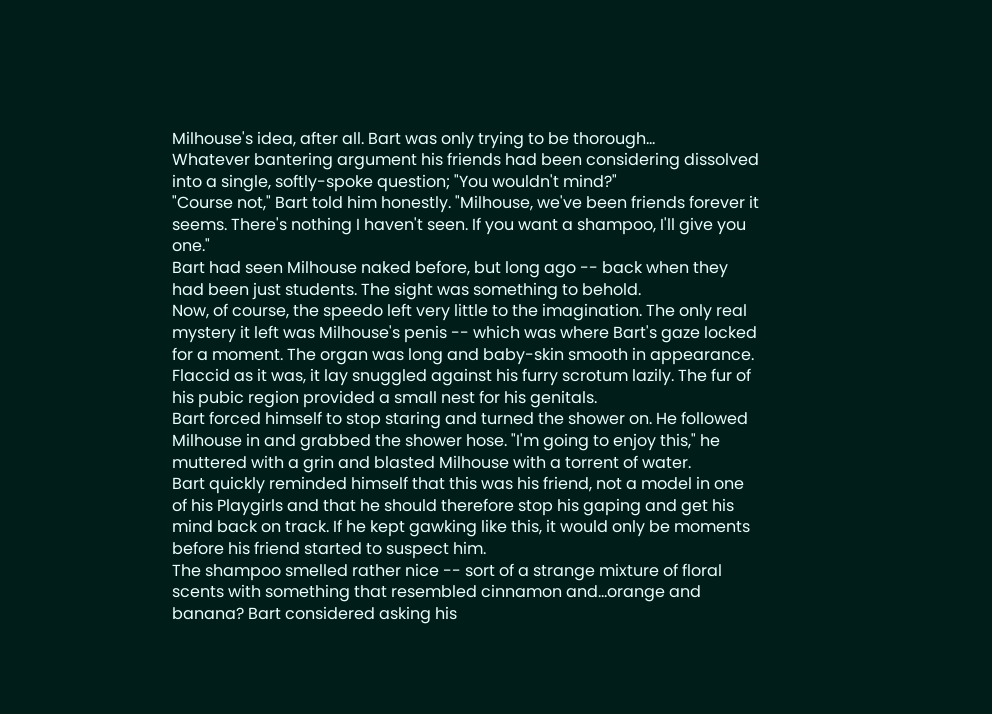Milhouse's idea, after all. Bart was only trying to be thorough...
Whatever bantering argument his friends had been considering dissolved into a single, softly-spoke question; "You wouldn't mind?"
"Course not," Bart told him honestly. "Milhouse, we've been friends forever it seems. There's nothing I haven't seen. If you want a shampoo, I'll give you one."
Bart had seen Milhouse naked before, but long ago -- back when they had been just students. The sight was something to behold.
Now, of course, the speedo left very little to the imagination. The only real mystery it left was Milhouse's penis -- which was where Bart's gaze locked for a moment. The organ was long and baby-skin smooth in appearance. Flaccid as it was, it lay snuggled against his furry scrotum lazily. The fur of his pubic region provided a small nest for his genitals.
Bart forced himself to stop staring and turned the shower on. He followed Milhouse in and grabbed the shower hose. "I'm going to enjoy this," he muttered with a grin and blasted Milhouse with a torrent of water.
Bart quickly reminded himself that this was his friend, not a model in one of his Playgirls and that he should therefore stop his gaping and get his mind back on track. If he kept gawking like this, it would only be moments before his friend started to suspect him.
The shampoo smelled rather nice -- sort of a strange mixture of floral scents with something that resembled cinnamon and...orange and banana? Bart considered asking his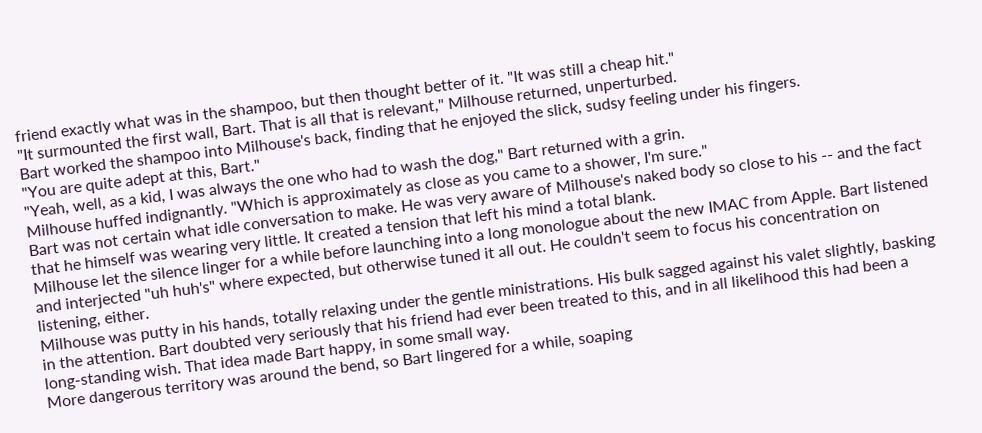friend exactly what was in the shampoo, but then thought better of it. "It was still a cheap hit."
"It surmounted the first wall, Bart. That is all that is relevant," Milhouse returned, unperturbed.
Bart worked the shampoo into Milhouse's back, finding that he enjoyed the slick, sudsy feeling under his fingers.
"You are quite adept at this, Bart."
"Yeah, well, as a kid, I was always the one who had to wash the dog," Bart returned with a grin.
Milhouse huffed indignantly. "Which is approximately as close as you came to a shower, I'm sure."
Bart was not certain what idle conversation to make. He was very aware of Milhouse's naked body so close to his -- and the fact that he himself was wearing very little. It created a tension that left his mind a total blank.
Milhouse let the silence linger for a while before launching into a long monologue about the new IMAC from Apple. Bart listened and interjected "uh huh's" where expected, but otherwise tuned it all out. He couldn't seem to focus his concentration on listening, either.
Milhouse was putty in his hands, totally relaxing under the gentle ministrations. His bulk sagged against his valet slightly, basking in the attention. Bart doubted very seriously that his friend had ever been treated to this, and in all likelihood this had been a long-standing wish. That idea made Bart happy, in some small way.
More dangerous territory was around the bend, so Bart lingered for a while, soaping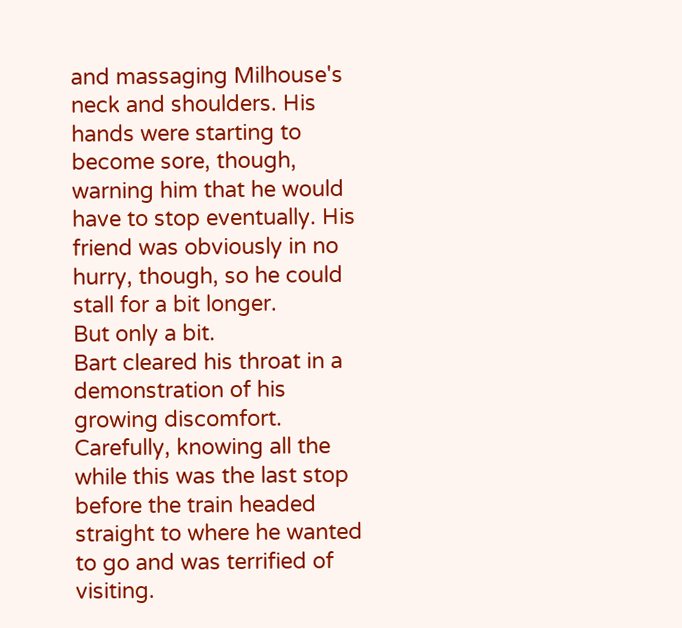and massaging Milhouse's neck and shoulders. His hands were starting to become sore, though, warning him that he would have to stop eventually. His friend was obviously in no hurry, though, so he could stall for a bit longer.
But only a bit.
Bart cleared his throat in a demonstration of his growing discomfort. Carefully, knowing all the while this was the last stop before the train headed straight to where he wanted to go and was terrified of visiting.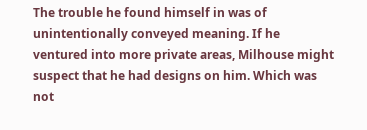The trouble he found himself in was of unintentionally conveyed meaning. If he ventured into more private areas, Milhouse might suspect that he had designs on him. Which was not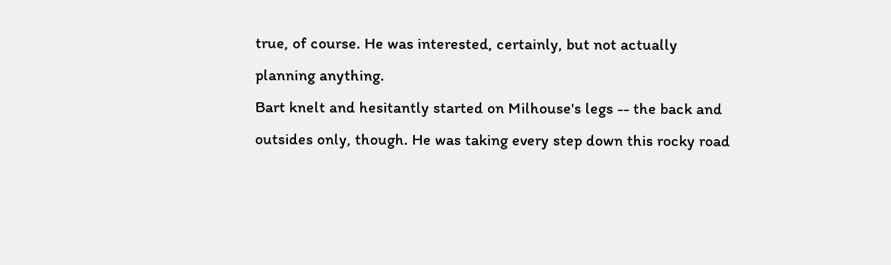true, of course. He was interested, certainly, but not actually planning anything.
Bart knelt and hesitantly started on Milhouse's legs -- the back and outsides only, though. He was taking every step down this rocky road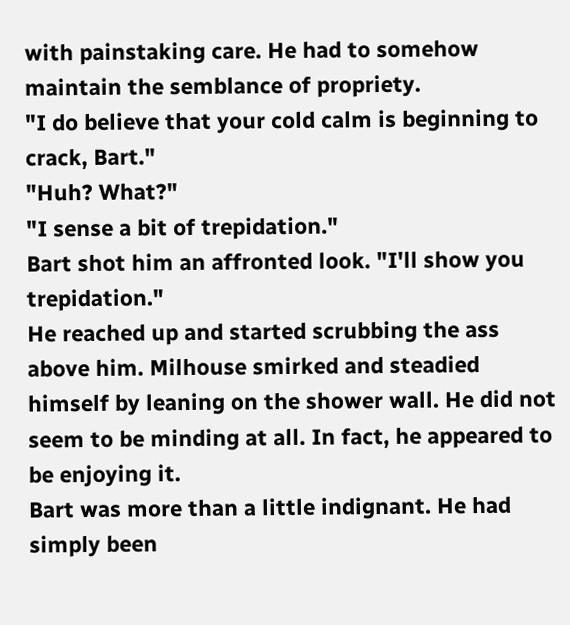with painstaking care. He had to somehow maintain the semblance of propriety.
"I do believe that your cold calm is beginning to crack, Bart."
"Huh? What?"
"I sense a bit of trepidation."
Bart shot him an affronted look. "I'll show you trepidation."
He reached up and started scrubbing the ass above him. Milhouse smirked and steadied himself by leaning on the shower wall. He did not seem to be minding at all. In fact, he appeared to be enjoying it.
Bart was more than a little indignant. He had simply been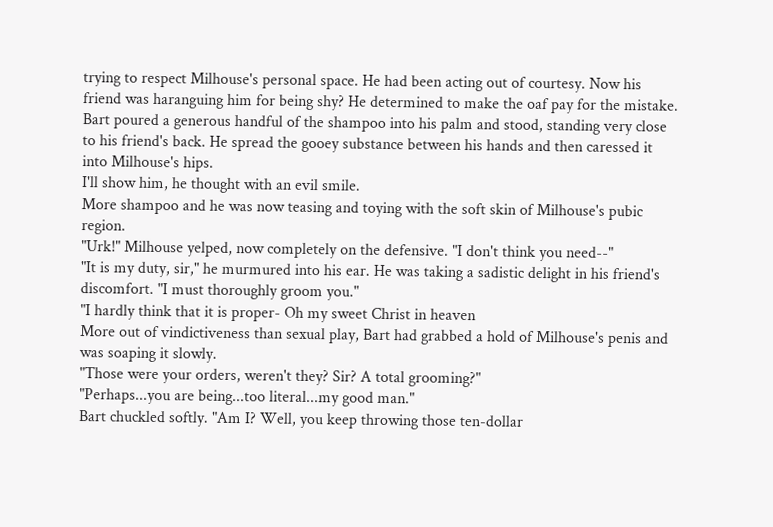trying to respect Milhouse's personal space. He had been acting out of courtesy. Now his friend was haranguing him for being shy? He determined to make the oaf pay for the mistake.
Bart poured a generous handful of the shampoo into his palm and stood, standing very close to his friend's back. He spread the gooey substance between his hands and then caressed it into Milhouse's hips.
I'll show him, he thought with an evil smile.
More shampoo and he was now teasing and toying with the soft skin of Milhouse's pubic region.
"Urk!" Milhouse yelped, now completely on the defensive. "I don't think you need--"
"It is my duty, sir," he murmured into his ear. He was taking a sadistic delight in his friend's discomfort. "I must thoroughly groom you."
"I hardly think that it is proper- Oh my sweet Christ in heaven
More out of vindictiveness than sexual play, Bart had grabbed a hold of Milhouse's penis and was soaping it slowly.
"Those were your orders, weren't they? Sir? A total grooming?"
"Perhaps...you are being...too literal...my good man."
Bart chuckled softly. "Am I? Well, you keep throwing those ten-dollar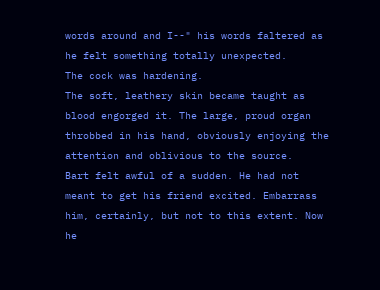words around and I--" his words faltered as he felt something totally unexpected.
The cock was hardening.
The soft, leathery skin became taught as blood engorged it. The large, proud organ throbbed in his hand, obviously enjoying the attention and oblivious to the source.
Bart felt awful of a sudden. He had not meant to get his friend excited. Embarrass him, certainly, but not to this extent. Now he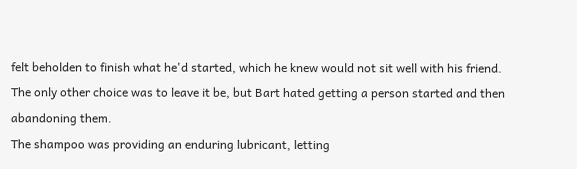felt beholden to finish what he'd started, which he knew would not sit well with his friend. The only other choice was to leave it be, but Bart hated getting a person started and then abandoning them.
The shampoo was providing an enduring lubricant, letting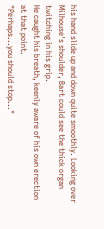his hand slide up and down quite smoothly. Looking over Milhouse's shoulder, Bart could see the thick organ twitching in his grip.
He caught his breath, keenly aware of his own erection at that point.
"Perhaps...you should stop..."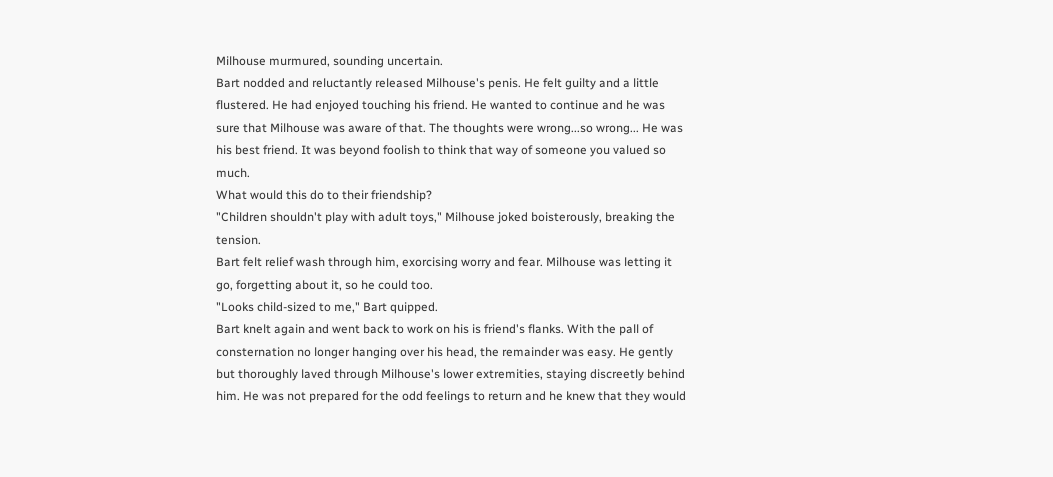Milhouse murmured, sounding uncertain.
Bart nodded and reluctantly released Milhouse's penis. He felt guilty and a little flustered. He had enjoyed touching his friend. He wanted to continue and he was sure that Milhouse was aware of that. The thoughts were wrong...so wrong... He was his best friend. It was beyond foolish to think that way of someone you valued so much.
What would this do to their friendship?
"Children shouldn't play with adult toys," Milhouse joked boisterously, breaking the tension.
Bart felt relief wash through him, exorcising worry and fear. Milhouse was letting it go, forgetting about it, so he could too.
"Looks child-sized to me," Bart quipped.
Bart knelt again and went back to work on his is friend's flanks. With the pall of consternation no longer hanging over his head, the remainder was easy. He gently but thoroughly laved through Milhouse's lower extremities, staying discreetly behind him. He was not prepared for the odd feelings to return and he knew that they would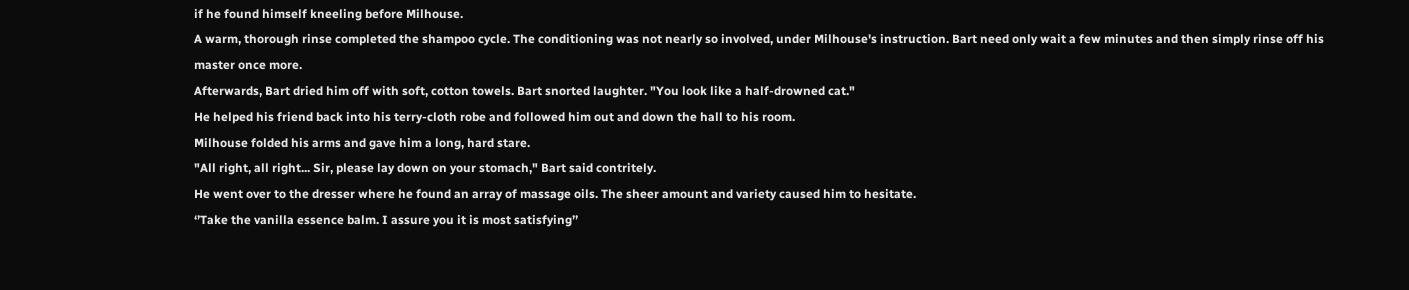if he found himself kneeling before Milhouse.
A warm, thorough rinse completed the shampoo cycle. The conditioning was not nearly so involved, under Milhouse's instruction. Bart need only wait a few minutes and then simply rinse off his master once more.
Afterwards, Bart dried him off with soft, cotton towels. Bart snorted laughter. "You look like a half-drowned cat."
He helped his friend back into his terry-cloth robe and followed him out and down the hall to his room.
Milhouse folded his arms and gave him a long, hard stare.
"All right, all right... Sir, please lay down on your stomach," Bart said contritely.
He went over to the dresser where he found an array of massage oils. The sheer amount and variety caused him to hesitate.
‘’Take the vanilla essence balm. I assure you it is most satisfying’’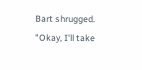Bart shrugged. "Okay, I'll take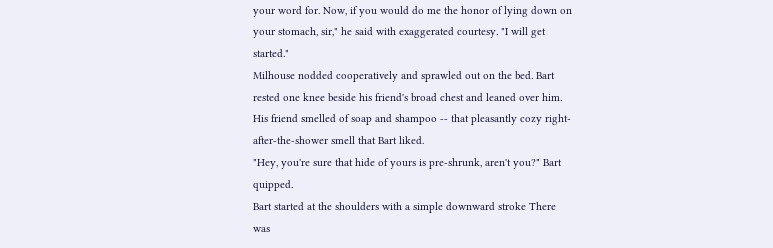your word for. Now, if you would do me the honor of lying down on your stomach, sir," he said with exaggerated courtesy. "I will get started."
Milhouse nodded cooperatively and sprawled out on the bed. Bart rested one knee beside his friend's broad chest and leaned over him. His friend smelled of soap and shampoo -- that pleasantly cozy right-after-the-shower smell that Bart liked.
"Hey, you're sure that hide of yours is pre-shrunk, aren't you?" Bart quipped.
Bart started at the shoulders with a simple downward stroke There was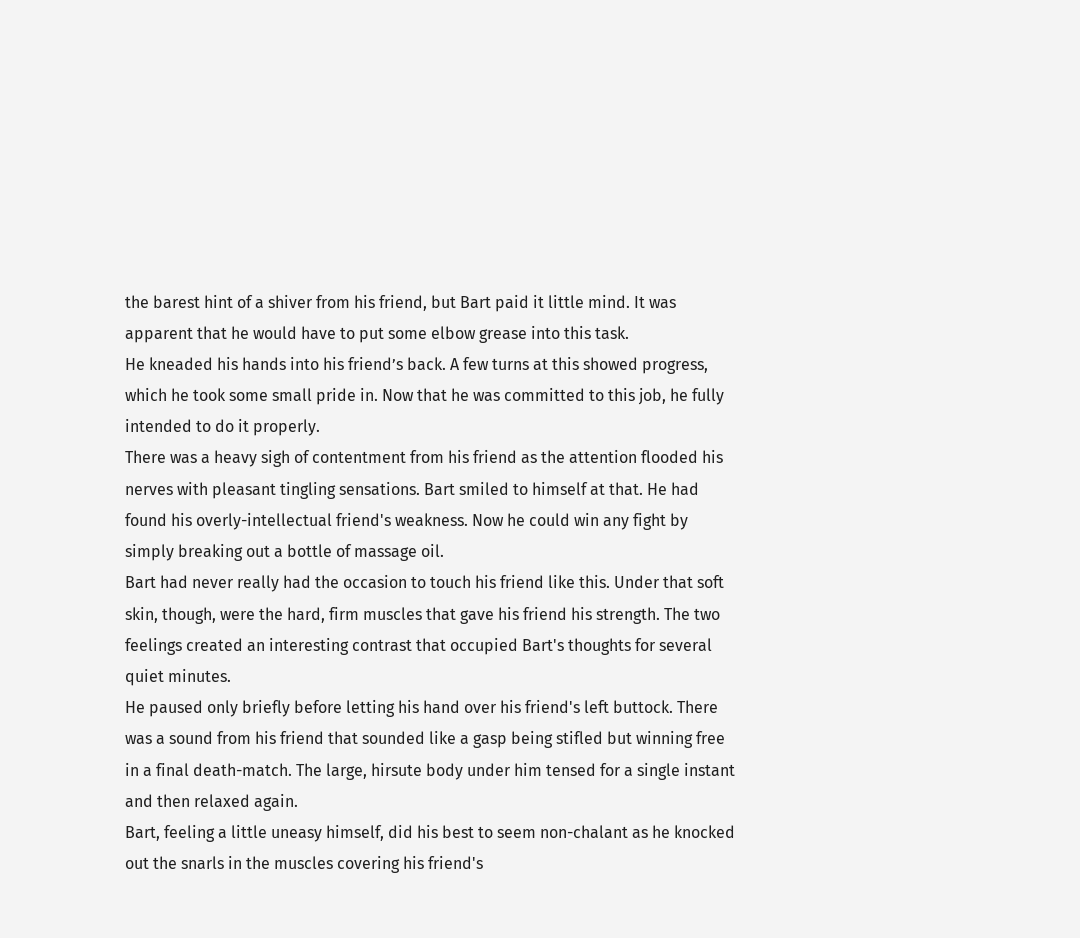the barest hint of a shiver from his friend, but Bart paid it little mind. It was apparent that he would have to put some elbow grease into this task.
He kneaded his hands into his friend’s back. A few turns at this showed progress, which he took some small pride in. Now that he was committed to this job, he fully intended to do it properly.
There was a heavy sigh of contentment from his friend as the attention flooded his nerves with pleasant tingling sensations. Bart smiled to himself at that. He had found his overly-intellectual friend's weakness. Now he could win any fight by simply breaking out a bottle of massage oil.
Bart had never really had the occasion to touch his friend like this. Under that soft skin, though, were the hard, firm muscles that gave his friend his strength. The two feelings created an interesting contrast that occupied Bart's thoughts for several quiet minutes.
He paused only briefly before letting his hand over his friend's left buttock. There was a sound from his friend that sounded like a gasp being stifled but winning free in a final death-match. The large, hirsute body under him tensed for a single instant and then relaxed again.
Bart, feeling a little uneasy himself, did his best to seem non-chalant as he knocked out the snarls in the muscles covering his friend's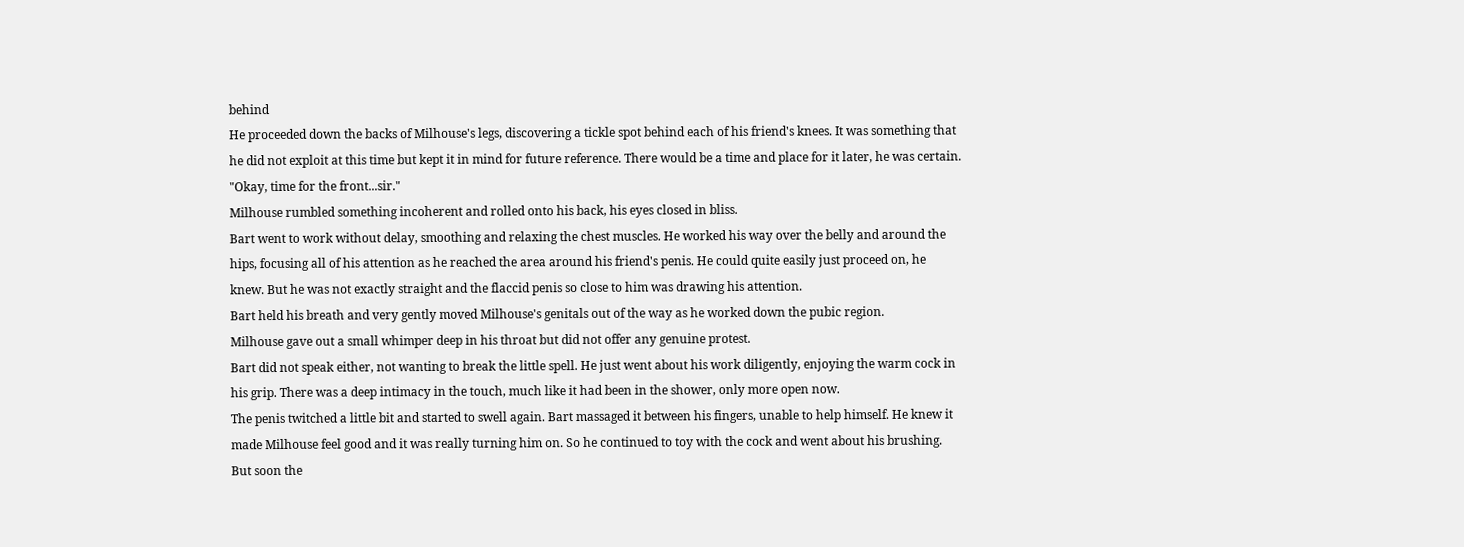behind
He proceeded down the backs of Milhouse's legs, discovering a tickle spot behind each of his friend's knees. It was something that he did not exploit at this time but kept it in mind for future reference. There would be a time and place for it later, he was certain.
"Okay, time for the front...sir."
Milhouse rumbled something incoherent and rolled onto his back, his eyes closed in bliss.
Bart went to work without delay, smoothing and relaxing the chest muscles. He worked his way over the belly and around the hips, focusing all of his attention as he reached the area around his friend's penis. He could quite easily just proceed on, he knew. But he was not exactly straight and the flaccid penis so close to him was drawing his attention.
Bart held his breath and very gently moved Milhouse's genitals out of the way as he worked down the pubic region.
Milhouse gave out a small whimper deep in his throat but did not offer any genuine protest.
Bart did not speak either, not wanting to break the little spell. He just went about his work diligently, enjoying the warm cock in his grip. There was a deep intimacy in the touch, much like it had been in the shower, only more open now.
The penis twitched a little bit and started to swell again. Bart massaged it between his fingers, unable to help himself. He knew it made Milhouse feel good and it was really turning him on. So he continued to toy with the cock and went about his brushing.
But soon the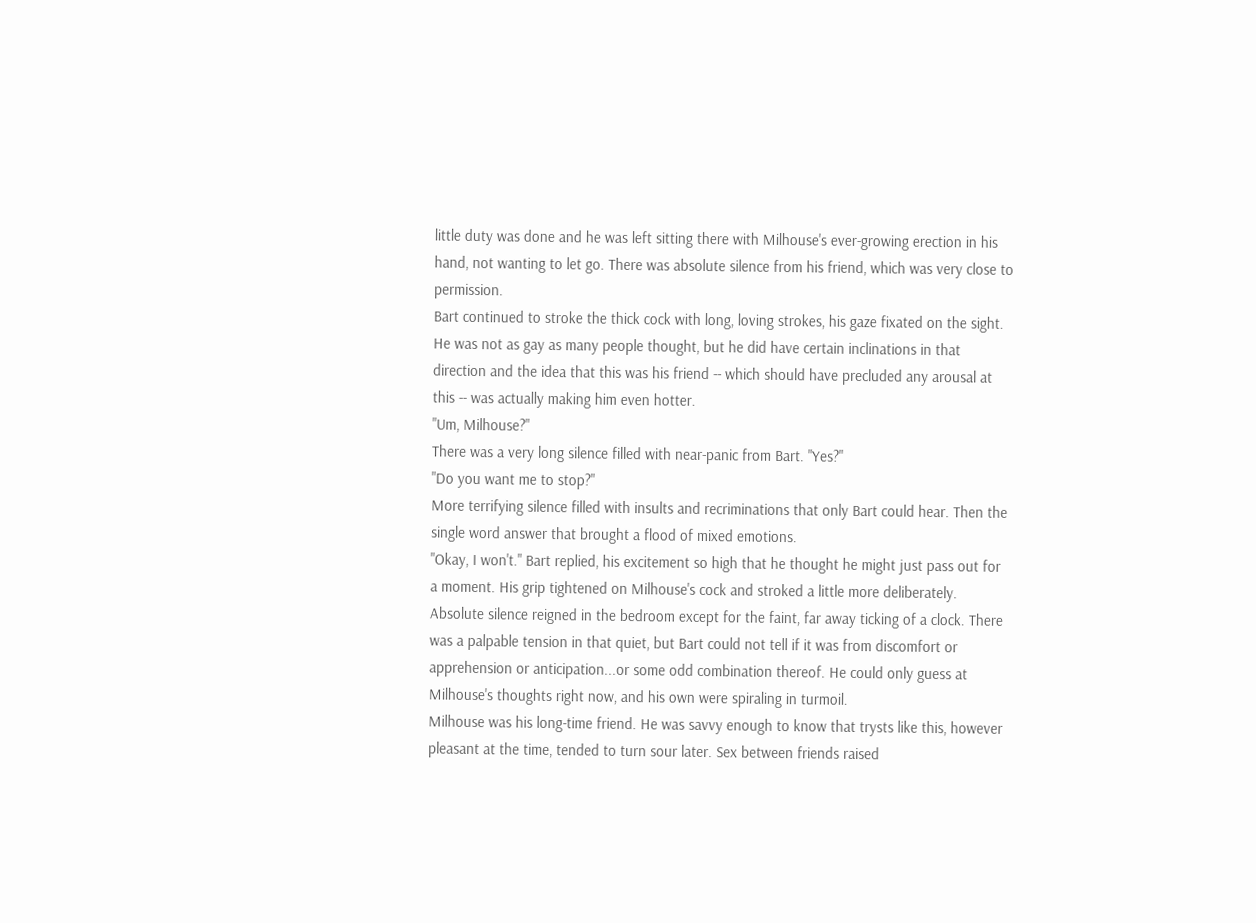little duty was done and he was left sitting there with Milhouse's ever-growing erection in his hand, not wanting to let go. There was absolute silence from his friend, which was very close to permission.
Bart continued to stroke the thick cock with long, loving strokes, his gaze fixated on the sight. He was not as gay as many people thought, but he did have certain inclinations in that direction and the idea that this was his friend -- which should have precluded any arousal at this -- was actually making him even hotter.
"Um, Milhouse?"
There was a very long silence filled with near-panic from Bart. "Yes?"
"Do you want me to stop?"
More terrifying silence filled with insults and recriminations that only Bart could hear. Then the single word answer that brought a flood of mixed emotions.
"Okay, I won't." Bart replied, his excitement so high that he thought he might just pass out for a moment. His grip tightened on Milhouse's cock and stroked a little more deliberately.
Absolute silence reigned in the bedroom except for the faint, far away ticking of a clock. There was a palpable tension in that quiet, but Bart could not tell if it was from discomfort or apprehension or anticipation...or some odd combination thereof. He could only guess at Milhouse's thoughts right now, and his own were spiraling in turmoil.
Milhouse was his long-time friend. He was savvy enough to know that trysts like this, however pleasant at the time, tended to turn sour later. Sex between friends raised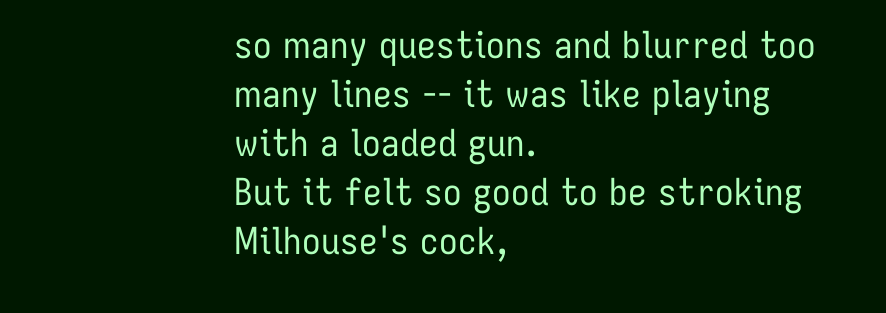so many questions and blurred too many lines -- it was like playing with a loaded gun.
But it felt so good to be stroking Milhouse's cock,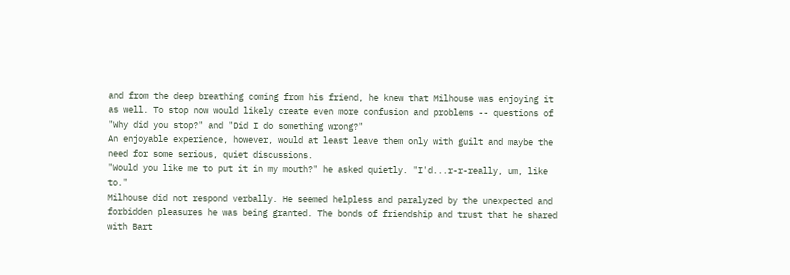and from the deep breathing coming from his friend, he knew that Milhouse was enjoying it as well. To stop now would likely create even more confusion and problems -- questions of "Why did you stop?" and "Did I do something wrong?"
An enjoyable experience, however, would at least leave them only with guilt and maybe the need for some serious, quiet discussions.
"Would you like me to put it in my mouth?" he asked quietly. "I'd...r-r-really, um, like to."
Milhouse did not respond verbally. He seemed helpless and paralyzed by the unexpected and forbidden pleasures he was being granted. The bonds of friendship and trust that he shared with Bart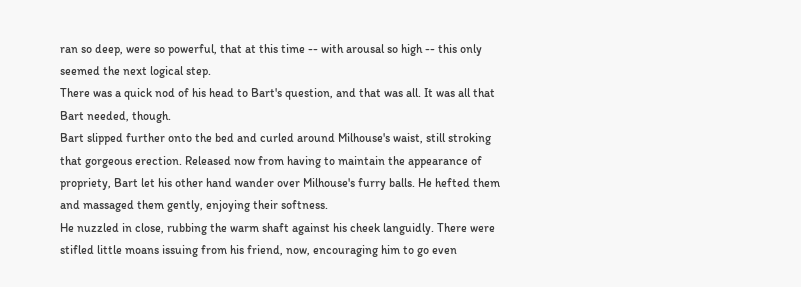ran so deep, were so powerful, that at this time -- with arousal so high -- this only seemed the next logical step.
There was a quick nod of his head to Bart's question, and that was all. It was all that Bart needed, though.
Bart slipped further onto the bed and curled around Milhouse's waist, still stroking that gorgeous erection. Released now from having to maintain the appearance of propriety, Bart let his other hand wander over Milhouse's furry balls. He hefted them and massaged them gently, enjoying their softness.
He nuzzled in close, rubbing the warm shaft against his cheek languidly. There were stifled little moans issuing from his friend, now, encouraging him to go even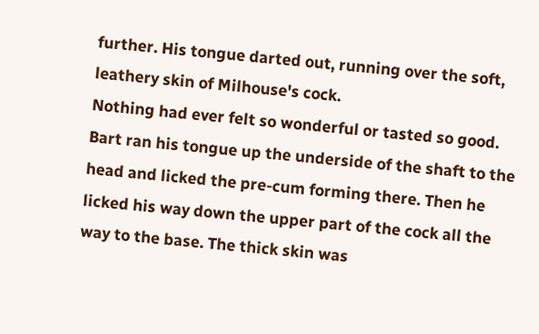further. His tongue darted out, running over the soft, leathery skin of Milhouse's cock.
Nothing had ever felt so wonderful or tasted so good.
Bart ran his tongue up the underside of the shaft to the head and licked the pre-cum forming there. Then he licked his way down the upper part of the cock all the way to the base. The thick skin was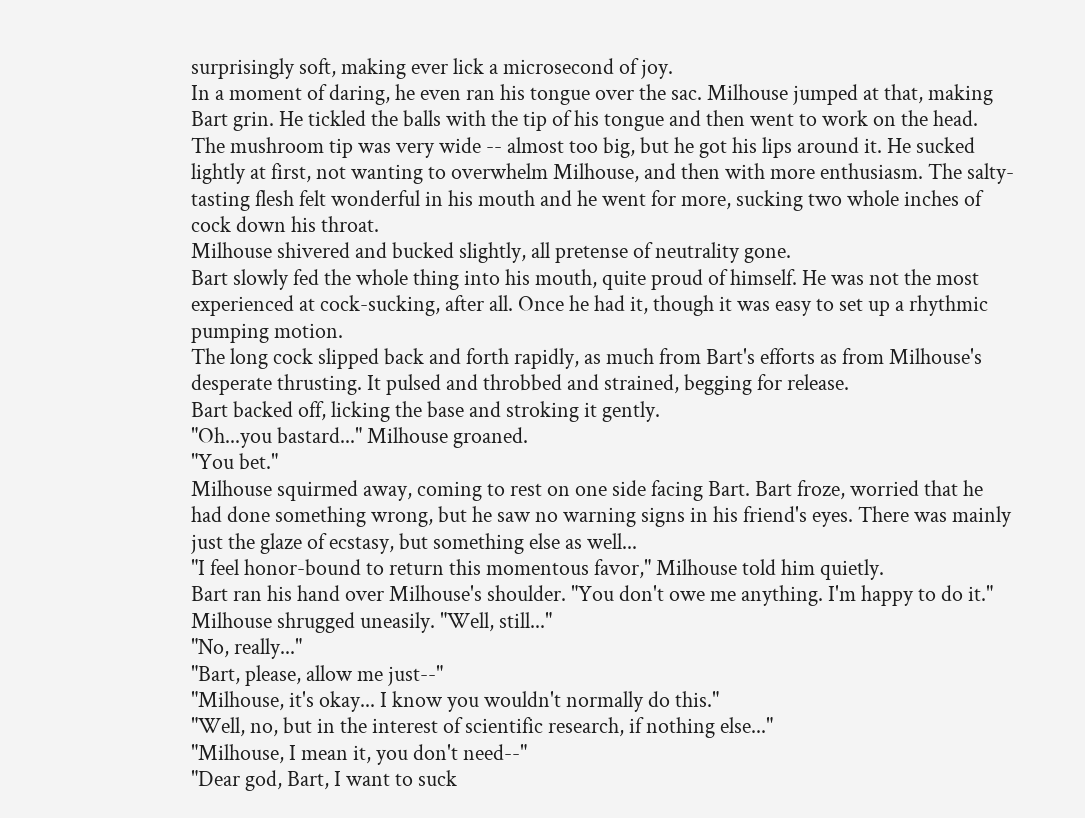surprisingly soft, making ever lick a microsecond of joy.
In a moment of daring, he even ran his tongue over the sac. Milhouse jumped at that, making Bart grin. He tickled the balls with the tip of his tongue and then went to work on the head.
The mushroom tip was very wide -- almost too big, but he got his lips around it. He sucked lightly at first, not wanting to overwhelm Milhouse, and then with more enthusiasm. The salty-tasting flesh felt wonderful in his mouth and he went for more, sucking two whole inches of cock down his throat.
Milhouse shivered and bucked slightly, all pretense of neutrality gone.
Bart slowly fed the whole thing into his mouth, quite proud of himself. He was not the most experienced at cock-sucking, after all. Once he had it, though it was easy to set up a rhythmic pumping motion.
The long cock slipped back and forth rapidly, as much from Bart's efforts as from Milhouse's desperate thrusting. It pulsed and throbbed and strained, begging for release.
Bart backed off, licking the base and stroking it gently.
"Oh...you bastard..." Milhouse groaned.
"You bet."
Milhouse squirmed away, coming to rest on one side facing Bart. Bart froze, worried that he had done something wrong, but he saw no warning signs in his friend's eyes. There was mainly just the glaze of ecstasy, but something else as well...
"I feel honor-bound to return this momentous favor," Milhouse told him quietly.
Bart ran his hand over Milhouse's shoulder. "You don't owe me anything. I'm happy to do it."
Milhouse shrugged uneasily. "Well, still..."
"No, really..."
"Bart, please, allow me just--"
"Milhouse, it's okay... I know you wouldn't normally do this."
"Well, no, but in the interest of scientific research, if nothing else..."
"Milhouse, I mean it, you don't need--"
"Dear god, Bart, I want to suck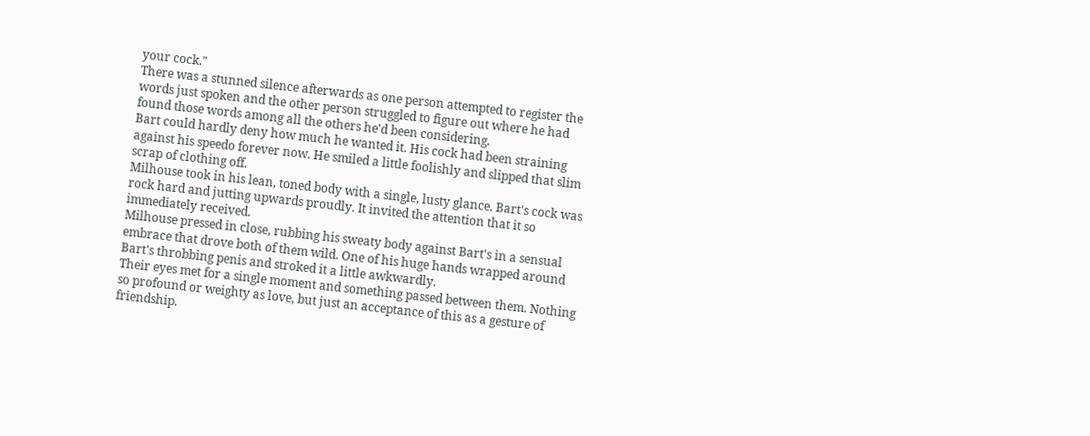your cock."
There was a stunned silence afterwards as one person attempted to register the words just spoken and the other person struggled to figure out where he had found those words among all the others he'd been considering.
Bart could hardly deny how much he wanted it. His cock had been straining against his speedo forever now. He smiled a little foolishly and slipped that slim scrap of clothing off.
Milhouse took in his lean, toned body with a single, lusty glance. Bart's cock was rock hard and jutting upwards proudly. It invited the attention that it so immediately received.
Milhouse pressed in close, rubbing his sweaty body against Bart's in a sensual embrace that drove both of them wild. One of his huge hands wrapped around Bart's throbbing penis and stroked it a little awkwardly.
Their eyes met for a single moment and something passed between them. Nothing so profound or weighty as love, but just an acceptance of this as a gesture of friendship.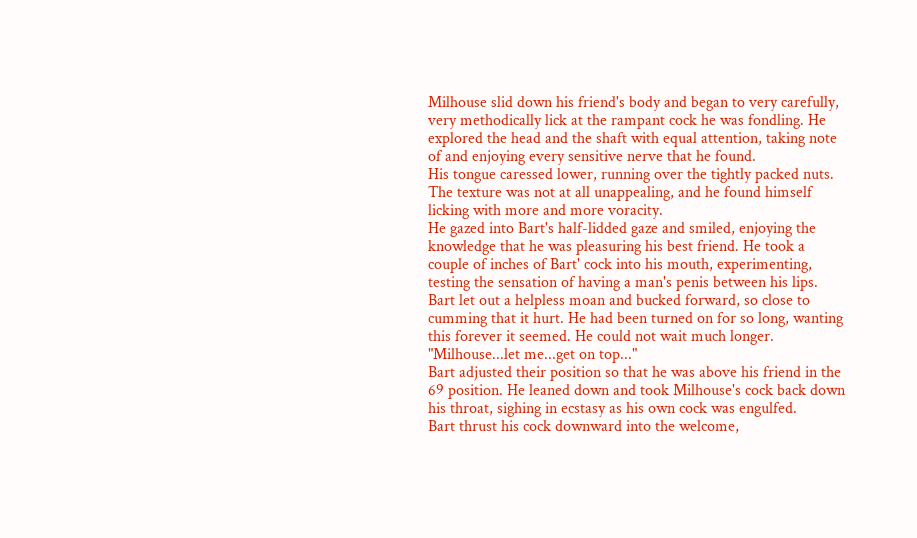Milhouse slid down his friend's body and began to very carefully, very methodically lick at the rampant cock he was fondling. He explored the head and the shaft with equal attention, taking note of and enjoying every sensitive nerve that he found.
His tongue caressed lower, running over the tightly packed nuts. The texture was not at all unappealing, and he found himself licking with more and more voracity.
He gazed into Bart's half-lidded gaze and smiled, enjoying the knowledge that he was pleasuring his best friend. He took a couple of inches of Bart' cock into his mouth, experimenting, testing the sensation of having a man's penis between his lips.
Bart let out a helpless moan and bucked forward, so close to cumming that it hurt. He had been turned on for so long, wanting this forever it seemed. He could not wait much longer.
"Milhouse...let me...get on top..."
Bart adjusted their position so that he was above his friend in the 69 position. He leaned down and took Milhouse's cock back down his throat, sighing in ecstasy as his own cock was engulfed.
Bart thrust his cock downward into the welcome,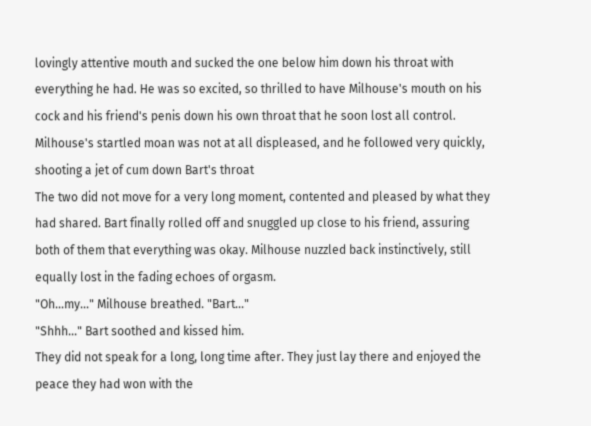lovingly attentive mouth and sucked the one below him down his throat with everything he had. He was so excited, so thrilled to have Milhouse's mouth on his cock and his friend's penis down his own throat that he soon lost all control.
Milhouse's startled moan was not at all displeased, and he followed very quickly, shooting a jet of cum down Bart's throat
The two did not move for a very long moment, contented and pleased by what they had shared. Bart finally rolled off and snuggled up close to his friend, assuring both of them that everything was okay. Milhouse nuzzled back instinctively, still equally lost in the fading echoes of orgasm.
"Oh...my..." Milhouse breathed. "Bart..."
"Shhh..." Bart soothed and kissed him.
They did not speak for a long, long time after. They just lay there and enjoyed the peace they had won with the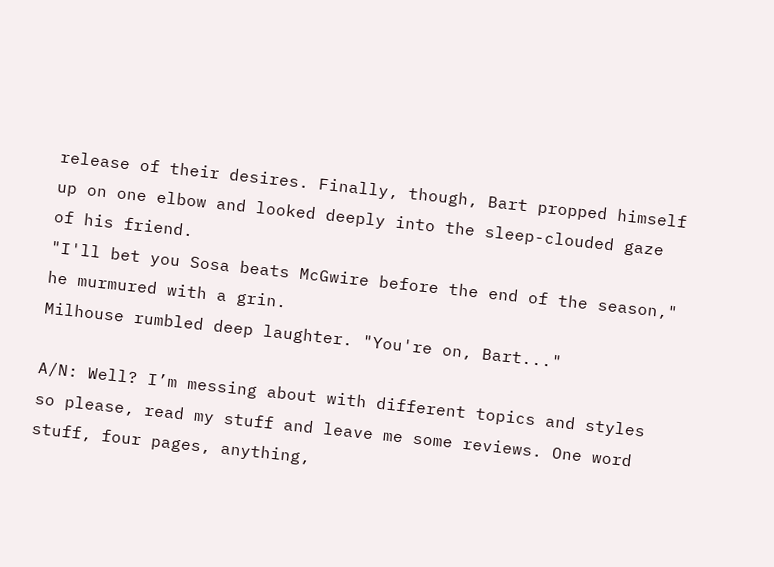release of their desires. Finally, though, Bart propped himself up on one elbow and looked deeply into the sleep-clouded gaze of his friend.
"I'll bet you Sosa beats McGwire before the end of the season," he murmured with a grin.
Milhouse rumbled deep laughter. "You're on, Bart..."

A/N: Well? I’m messing about with different topics and styles so please, read my stuff and leave me some reviews. One word stuff, four pages, anything,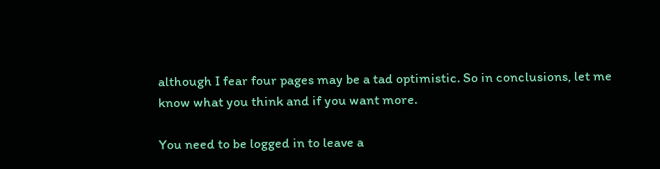although I fear four pages may be a tad optimistic. So in conclusions, let me know what you think and if you want more.

You need to be logged in to leave a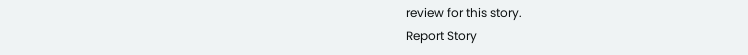review for this story.
Report Story